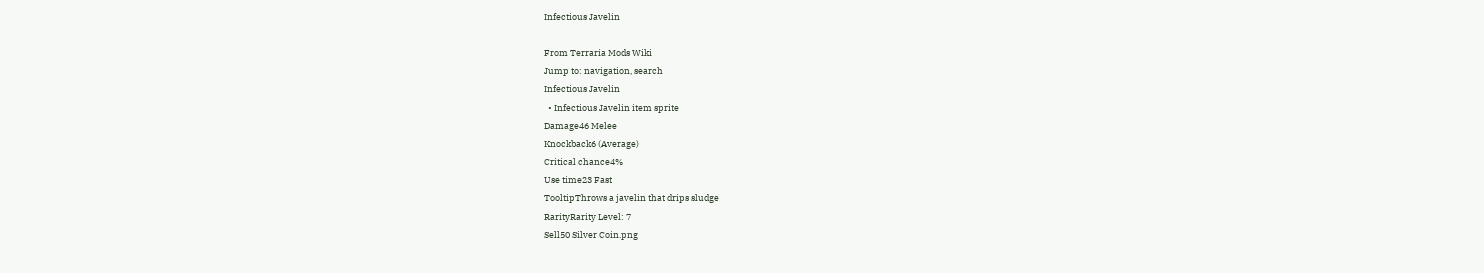Infectious Javelin

From Terraria Mods Wiki
Jump to: navigation, search
Infectious Javelin
  • Infectious Javelin item sprite
Damage46 Melee
Knockback6 (Average)
Critical chance4%
Use time23 Fast
TooltipThrows a javelin that drips sludge
RarityRarity Level: 7
Sell50 Silver Coin.png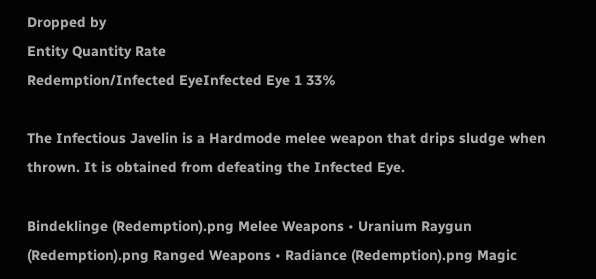Dropped by
Entity Quantity Rate
Redemption/Infected EyeInfected Eye 1 33%

The Infectious Javelin is a Hardmode melee weapon that drips sludge when thrown. It is obtained from defeating the Infected Eye.

Bindeklinge (Redemption).png Melee Weapons • Uranium Raygun (Redemption).png Ranged Weapons • Radiance (Redemption).png Magic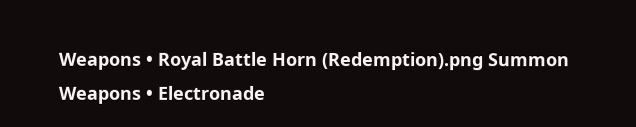Weapons • Royal Battle Horn (Redemption).png Summon Weapons • Electronade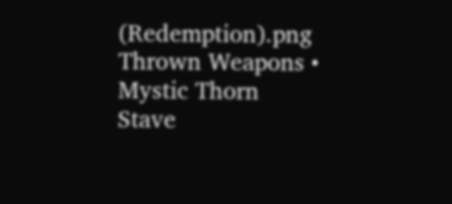(Redemption).png Thrown Weapons • Mystic Thorn Stave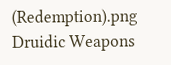(Redemption).png Druidic Weapons